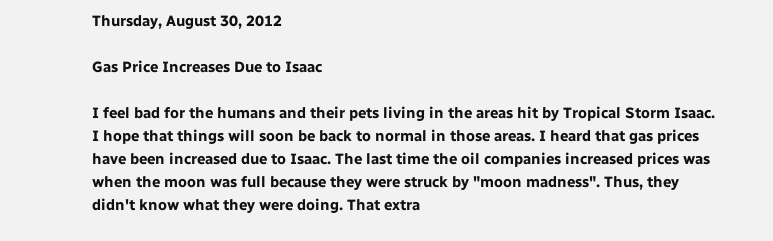Thursday, August 30, 2012

Gas Price Increases Due to Isaac

I feel bad for the humans and their pets living in the areas hit by Tropical Storm Isaac. I hope that things will soon be back to normal in those areas. I heard that gas prices have been increased due to Isaac. The last time the oil companies increased prices was when the moon was full because they were struck by "moon madness". Thus, they didn't know what they were doing. That extra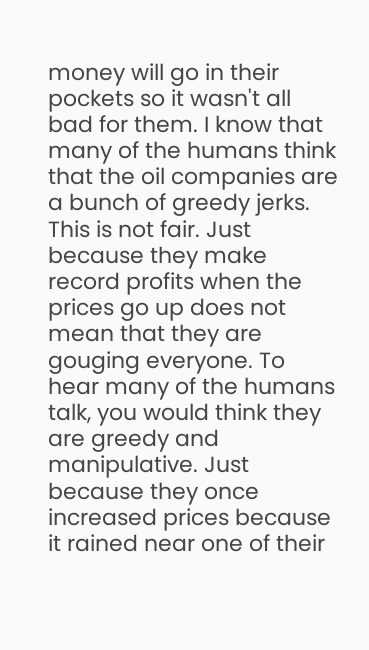money will go in their pockets so it wasn't all bad for them. I know that many of the humans think that the oil companies are a bunch of greedy jerks. This is not fair. Just because they make record profits when the prices go up does not mean that they are gouging everyone. To hear many of the humans talk, you would think they are greedy and manipulative. Just because they once increased prices because it rained near one of their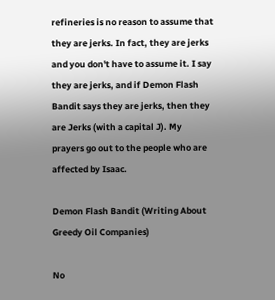refineries is no reason to assume that they are jerks. In fact, they are jerks and you don't have to assume it. I say they are jerks, and if Demon Flash Bandit says they are jerks, then they are Jerks (with a capital J). My prayers go out to the people who are affected by Isaac.

Demon Flash Bandit (Writing About Greedy Oil Companies)

No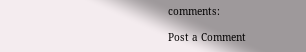comments:

Post a Comment